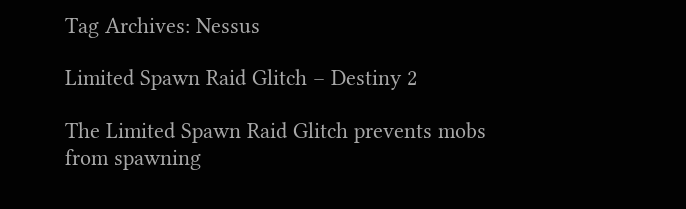Tag Archives: Nessus

Limited Spawn Raid Glitch – Destiny 2

The Limited Spawn Raid Glitch prevents mobs from spawning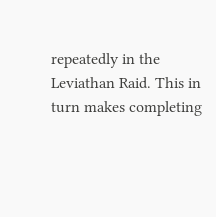repeatedly in the Leviathan Raid. This in turn makes completing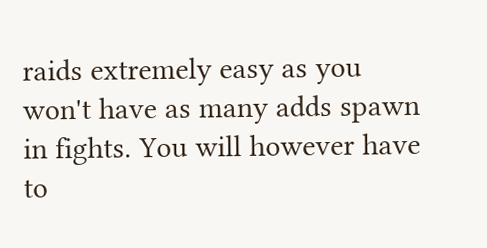raids extremely easy as you won't have as many adds spawn in fights. You will however have to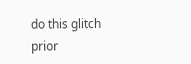do this glitch prior